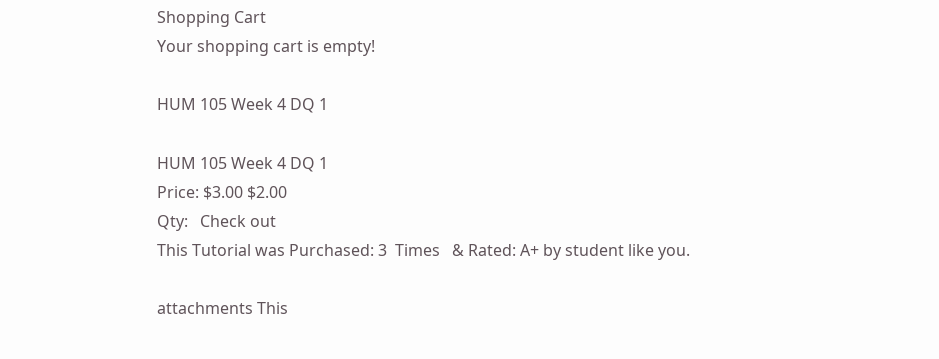Shopping Cart
Your shopping cart is empty!

HUM 105 Week 4 DQ 1

HUM 105 Week 4 DQ 1
Price: $3.00 $2.00
Qty:   Check out
This Tutorial was Purchased: 3  Times   & Rated: A+ by student like you.

attachments This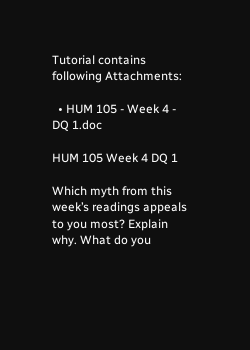Tutorial contains following Attachments:

  • HUM 105 - Week 4 - DQ 1.doc

HUM 105 Week 4 DQ 1

Which myth from this week’s readings appeals to you most? Explain why. What do you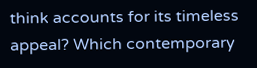think accounts for its timeless appeal? Which contemporary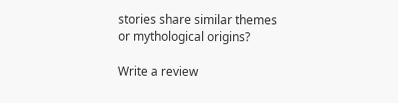stories share similar themes or mythological origins?

Write a review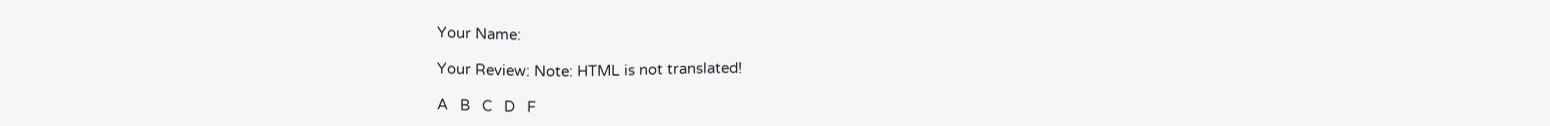Your Name:

Your Review: Note: HTML is not translated!

A   B   C   D   F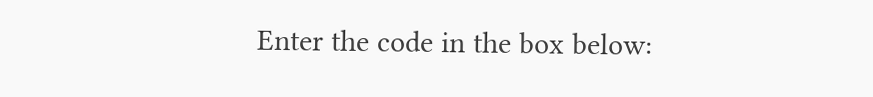Enter the code in the box below: